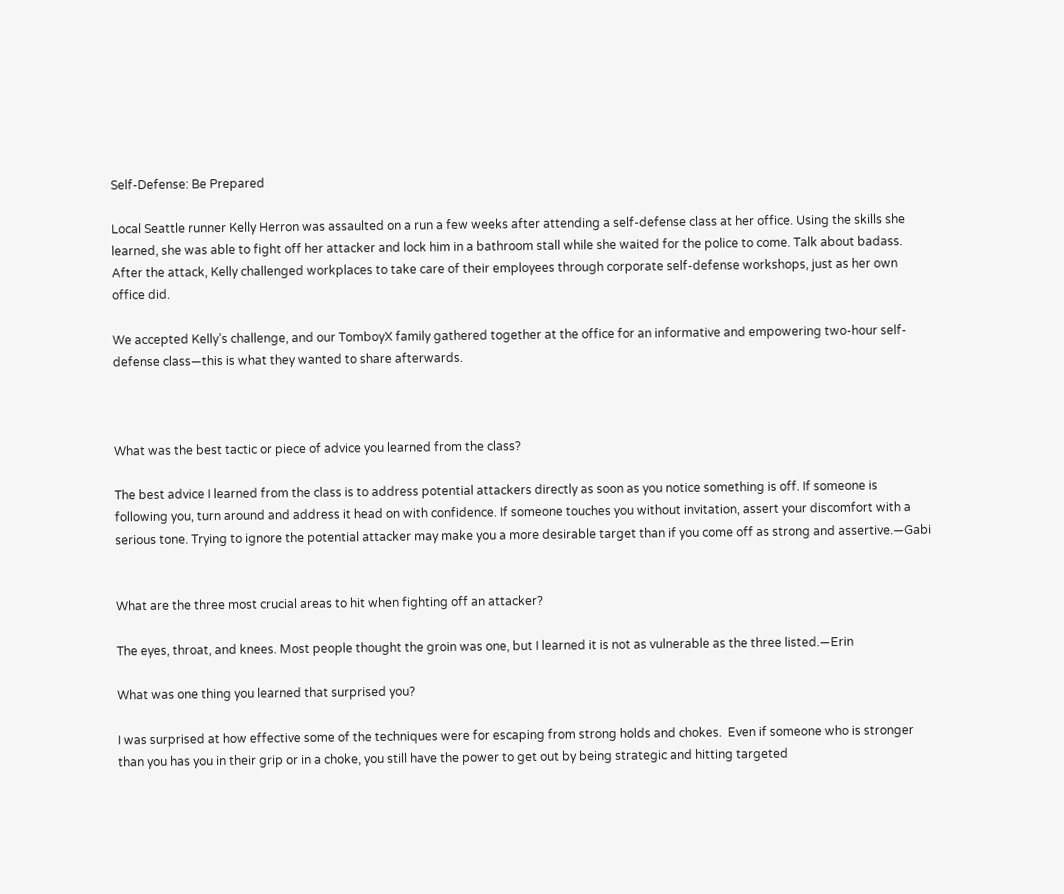Self-Defense: Be Prepared

Local Seattle runner Kelly Herron was assaulted on a run a few weeks after attending a self-defense class at her office. Using the skills she learned, she was able to fight off her attacker and lock him in a bathroom stall while she waited for the police to come. Talk about badass. After the attack, Kelly challenged workplaces to take care of their employees through corporate self-defense workshops, just as her own office did.

We accepted Kelly’s challenge, and our TomboyX family gathered together at the office for an informative and empowering two-hour self-defense class—this is what they wanted to share afterwards.



What was the best tactic or piece of advice you learned from the class?

The best advice I learned from the class is to address potential attackers directly as soon as you notice something is off. If someone is following you, turn around and address it head on with confidence. If someone touches you without invitation, assert your discomfort with a serious tone. Trying to ignore the potential attacker may make you a more desirable target than if you come off as strong and assertive.—Gabi


What are the three most crucial areas to hit when fighting off an attacker?

The eyes, throat, and knees. Most people thought the groin was one, but I learned it is not as vulnerable as the three listed.—Erin

What was one thing you learned that surprised you?

I was surprised at how effective some of the techniques were for escaping from strong holds and chokes.  Even if someone who is stronger than you has you in their grip or in a choke, you still have the power to get out by being strategic and hitting targeted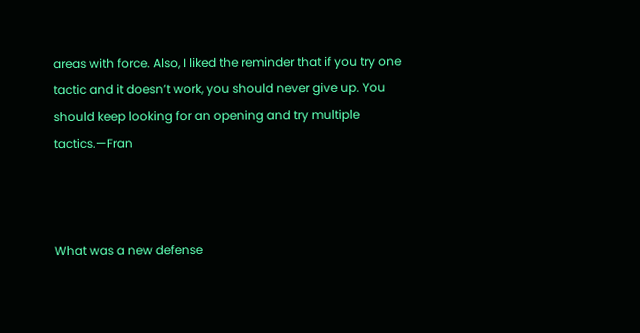areas with force. Also, I liked the reminder that if you try one tactic and it doesn’t work, you should never give up. You should keep looking for an opening and try multiple tactics.—Fran



What was a new defense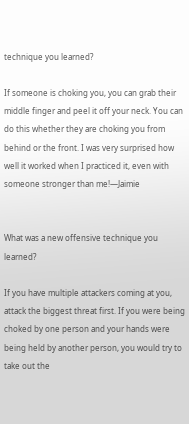technique you learned?

If someone is choking you, you can grab their middle finger and peel it off your neck. You can do this whether they are choking you from behind or the front. I was very surprised how well it worked when I practiced it, even with someone stronger than me!—Jaimie


What was a new offensive technique you learned?

If you have multiple attackers coming at you, attack the biggest threat first. If you were being choked by one person and your hands were being held by another person, you would try to take out the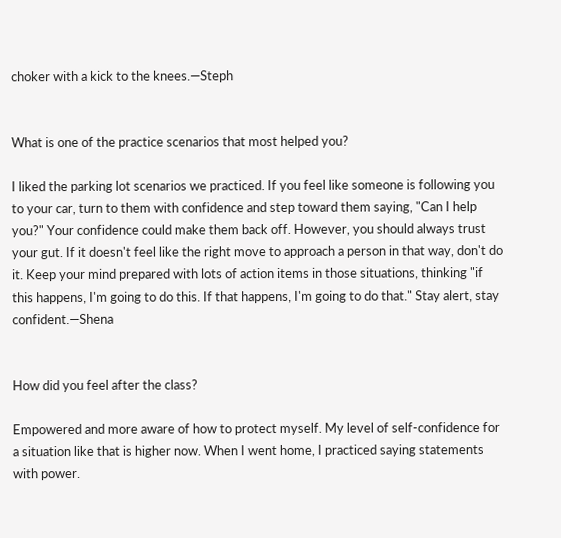choker with a kick to the knees.—Steph


What is one of the practice scenarios that most helped you?

I liked the parking lot scenarios we practiced. If you feel like someone is following you to your car, turn to them with confidence and step toward them saying, "Can I help you?" Your confidence could make them back off. However, you should always trust your gut. If it doesn't feel like the right move to approach a person in that way, don't do it. Keep your mind prepared with lots of action items in those situations, thinking "if this happens, I'm going to do this. If that happens, I'm going to do that." Stay alert, stay confident.—Shena


How did you feel after the class?

Empowered and more aware of how to protect myself. My level of self-confidence for a situation like that is higher now. When I went home, I practiced saying statements with power.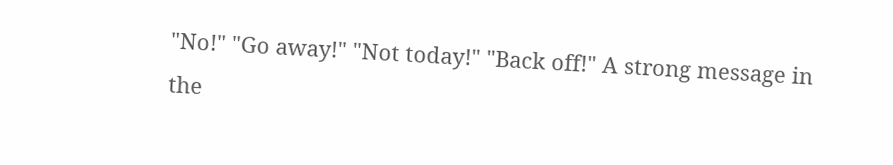"No!" "Go away!" "Not today!" "Back off!" A strong message in the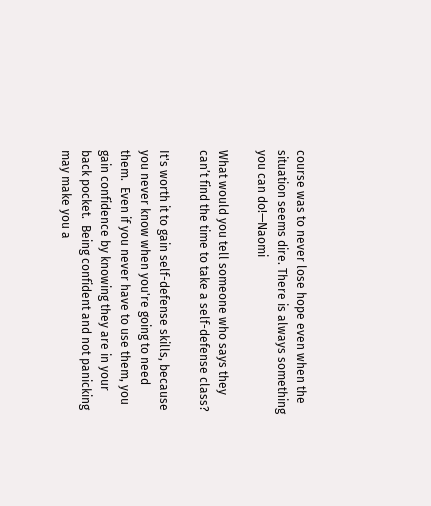course was to never lose hope even when the situation seems dire. There is always something you can do!—Naomi

What would you tell someone who says they can’t find the time to take a self-defense class?

It's worth it to gain self-defense skills, because you never know when you're going to need them.  Even if you never have to use them, you gain confidence by knowing they are in your back pocket.  Being confident and not panicking may make you a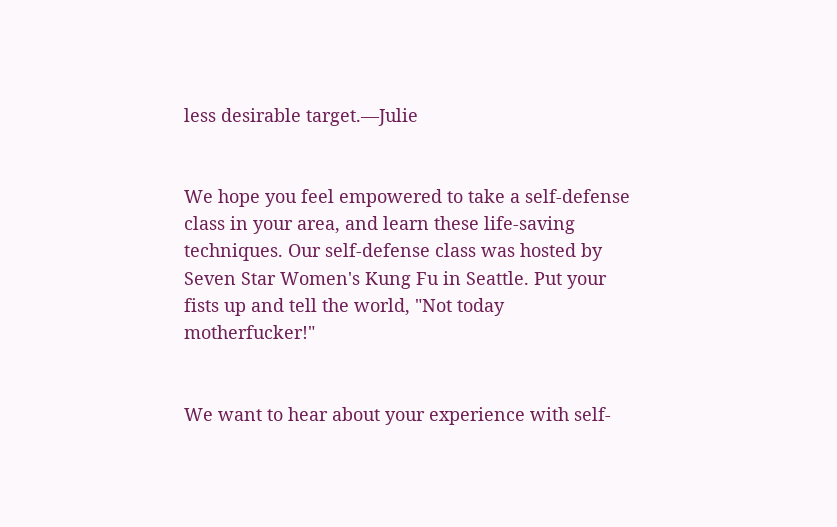less desirable target.—Julie


We hope you feel empowered to take a self-defense class in your area, and learn these life-saving techniques. Our self-defense class was hosted by Seven Star Women's Kung Fu in Seattle. Put your fists up and tell the world, "Not today motherfucker!"


We want to hear about your experience with self-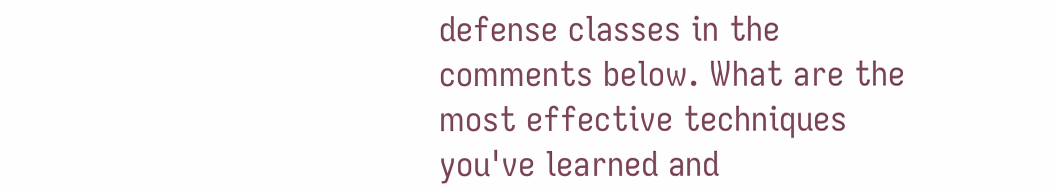defense classes in the comments below. What are the most effective techniques you've learned and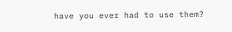have you ever had to use them?